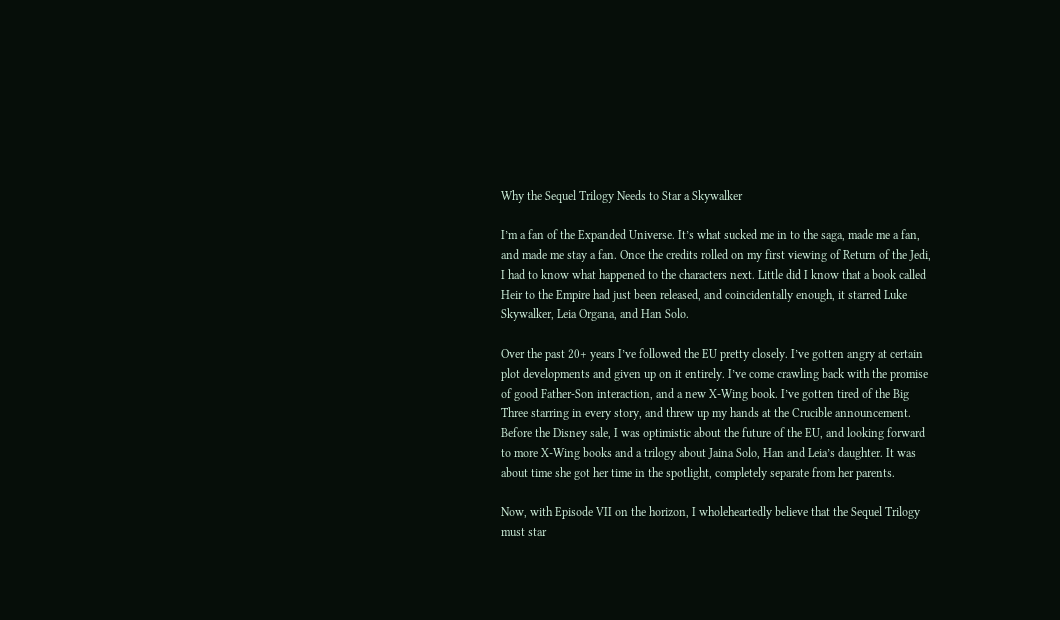Why the Sequel Trilogy Needs to Star a Skywalker

I’m a fan of the Expanded Universe. It’s what sucked me in to the saga, made me a fan, and made me stay a fan. Once the credits rolled on my first viewing of Return of the Jedi, I had to know what happened to the characters next. Little did I know that a book called Heir to the Empire had just been released, and coincidentally enough, it starred Luke Skywalker, Leia Organa, and Han Solo.

Over the past 20+ years I’ve followed the EU pretty closely. I’ve gotten angry at certain plot developments and given up on it entirely. I’ve come crawling back with the promise of good Father-Son interaction, and a new X-Wing book. I’ve gotten tired of the Big Three starring in every story, and threw up my hands at the Crucible announcement. Before the Disney sale, I was optimistic about the future of the EU, and looking forward to more X-Wing books and a trilogy about Jaina Solo, Han and Leia’s daughter. It was about time she got her time in the spotlight, completely separate from her parents.

Now, with Episode VII on the horizon, I wholeheartedly believe that the Sequel Trilogy must star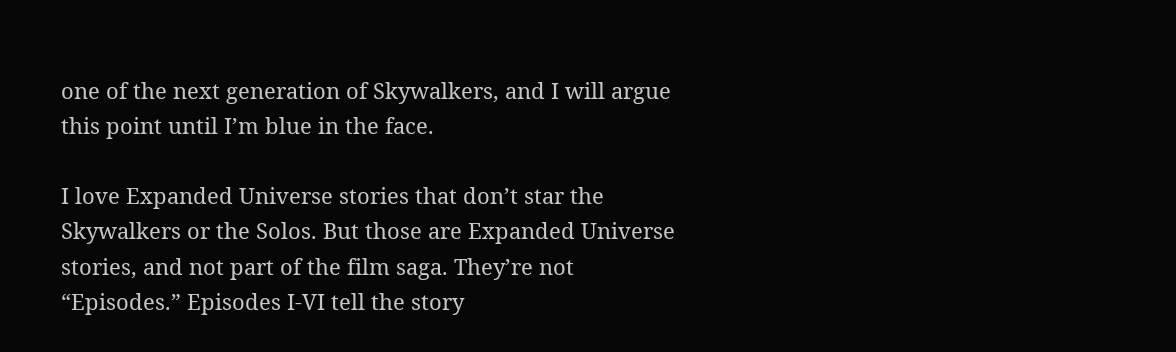one of the next generation of Skywalkers, and I will argue this point until I’m blue in the face.

I love Expanded Universe stories that don’t star the Skywalkers or the Solos. But those are Expanded Universe stories, and not part of the film saga. They’re not “Episodes.” Episodes I-VI tell the story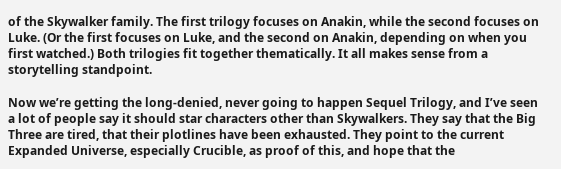of the Skywalker family. The first trilogy focuses on Anakin, while the second focuses on Luke. (Or the first focuses on Luke, and the second on Anakin, depending on when you first watched.) Both trilogies fit together thematically. It all makes sense from a storytelling standpoint.

Now we’re getting the long-denied, never going to happen Sequel Trilogy, and I’ve seen a lot of people say it should star characters other than Skywalkers. They say that the Big Three are tired, that their plotlines have been exhausted. They point to the current Expanded Universe, especially Crucible, as proof of this, and hope that the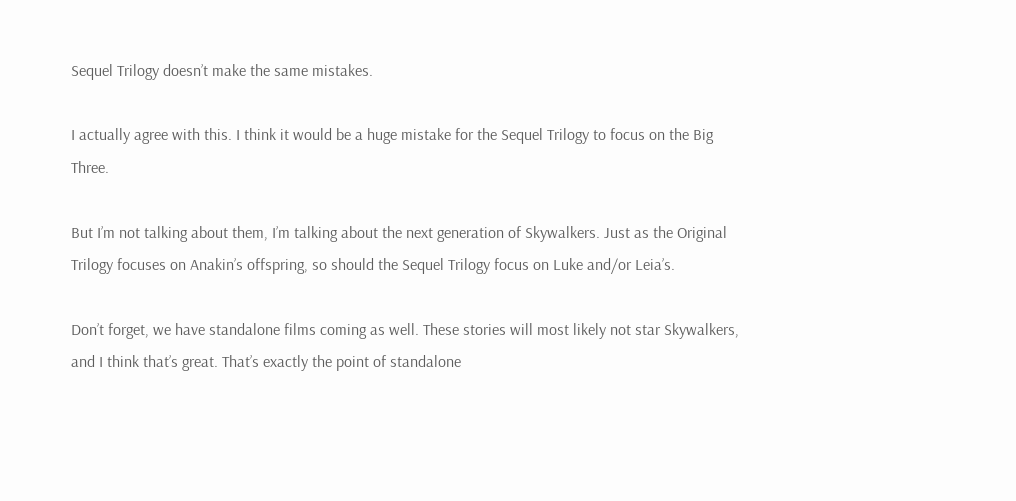Sequel Trilogy doesn’t make the same mistakes.

I actually agree with this. I think it would be a huge mistake for the Sequel Trilogy to focus on the Big Three.

But I’m not talking about them, I’m talking about the next generation of Skywalkers. Just as the Original Trilogy focuses on Anakin’s offspring, so should the Sequel Trilogy focus on Luke and/or Leia’s.

Don’t forget, we have standalone films coming as well. These stories will most likely not star Skywalkers, and I think that’s great. That’s exactly the point of standalone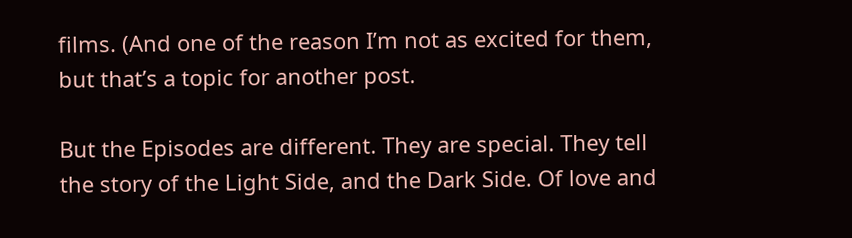films. (And one of the reason I’m not as excited for them, but that’s a topic for another post.

But the Episodes are different. They are special. They tell the story of the Light Side, and the Dark Side. Of love and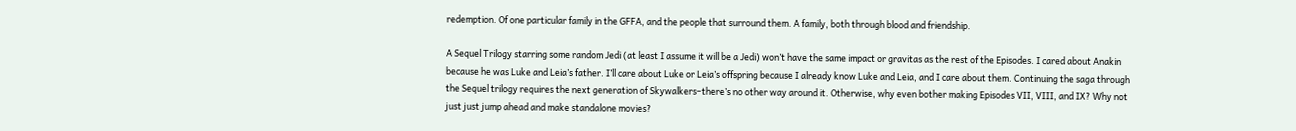redemption. Of one particular family in the GFFA, and the people that surround them. A family, both through blood and friendship.

A Sequel Trilogy starring some random Jedi (at least I assume it will be a Jedi) won’t have the same impact or gravitas as the rest of the Episodes. I cared about Anakin because he was Luke and Leia’s father. I’ll care about Luke or Leia’s offspring because I already know Luke and Leia, and I care about them. Continuing the saga through the Sequel trilogy requires the next generation of Skywalkers–there’s no other way around it. Otherwise, why even bother making Episodes VII, VIII, and IX? Why not just just jump ahead and make standalone movies?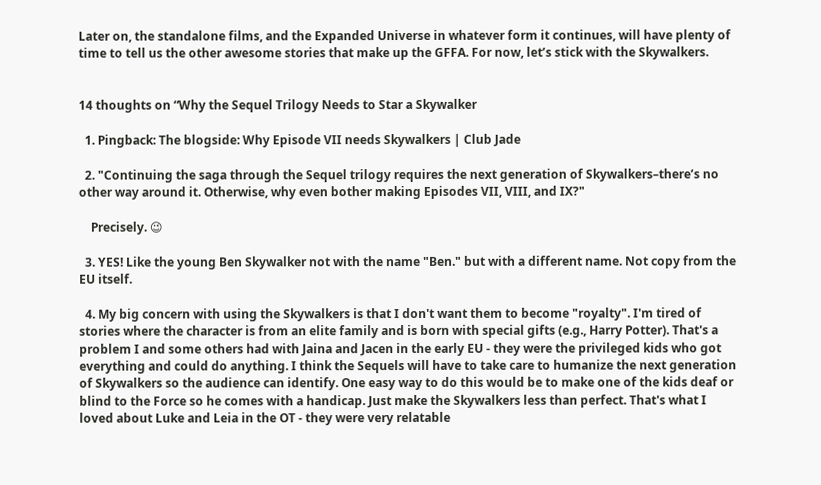Later on, the standalone films, and the Expanded Universe in whatever form it continues, will have plenty of time to tell us the other awesome stories that make up the GFFA. For now, let’s stick with the Skywalkers.


14 thoughts on “Why the Sequel Trilogy Needs to Star a Skywalker

  1. Pingback: The blogside: Why Episode VII needs Skywalkers | Club Jade

  2. "Continuing the saga through the Sequel trilogy requires the next generation of Skywalkers–there’s no other way around it. Otherwise, why even bother making Episodes VII, VIII, and IX?"

    Precisely. 😉

  3. YES! Like the young Ben Skywalker not with the name "Ben." but with a different name. Not copy from the EU itself.

  4. My big concern with using the Skywalkers is that I don't want them to become "royalty". I'm tired of stories where the character is from an elite family and is born with special gifts (e.g., Harry Potter). That's a problem I and some others had with Jaina and Jacen in the early EU - they were the privileged kids who got everything and could do anything. I think the Sequels will have to take care to humanize the next generation of Skywalkers so the audience can identify. One easy way to do this would be to make one of the kids deaf or blind to the Force so he comes with a handicap. Just make the Skywalkers less than perfect. That's what I loved about Luke and Leia in the OT - they were very relatable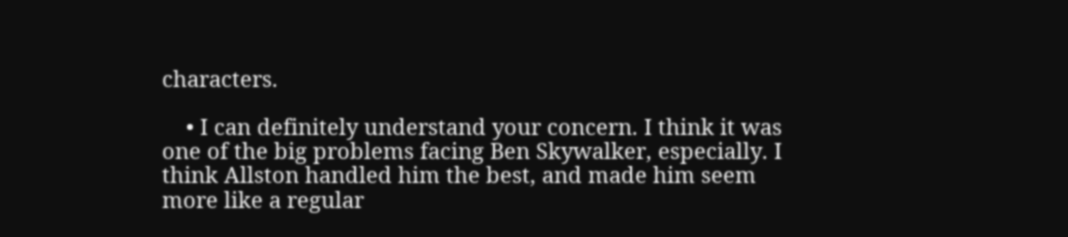characters.

    • I can definitely understand your concern. I think it was one of the big problems facing Ben Skywalker, especially. I think Allston handled him the best, and made him seem more like a regular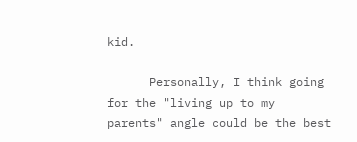kid.

      Personally, I think going for the "living up to my parents" angle could be the best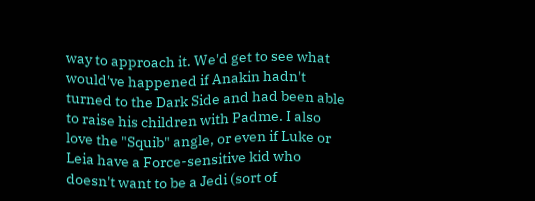way to approach it. We'd get to see what would've happened if Anakin hadn't turned to the Dark Side and had been able to raise his children with Padme. I also love the "Squib" angle, or even if Luke or Leia have a Force-sensitive kid who doesn't want to be a Jedi (sort of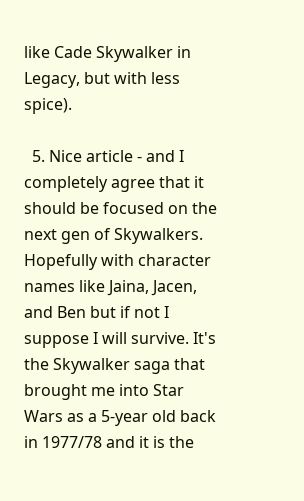like Cade Skywalker in Legacy, but with less spice).

  5. Nice article - and I completely agree that it should be focused on the next gen of Skywalkers. Hopefully with character names like Jaina, Jacen, and Ben but if not I suppose I will survive. It's the Skywalker saga that brought me into Star Wars as a 5-year old back in 1977/78 and it is the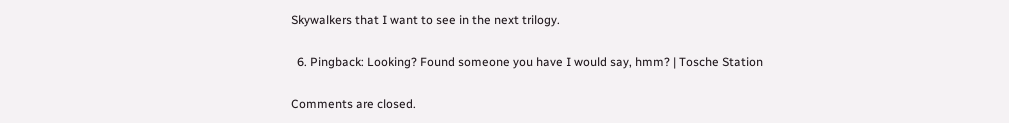Skywalkers that I want to see in the next trilogy.

  6. Pingback: Looking? Found someone you have I would say, hmm? | Tosche Station

Comments are closed.